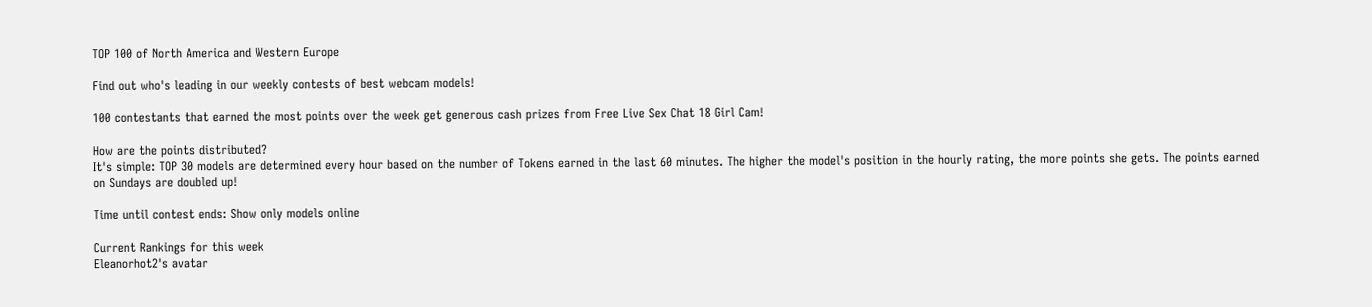TOP 100 of North America and Western Europe

Find out who's leading in our weekly contests of best webcam models!

100 contestants that earned the most points over the week get generous cash prizes from Free Live Sex Chat 18 Girl Cam!

How are the points distributed?
It's simple: TOP 30 models are determined every hour based on the number of Tokens earned in the last 60 minutes. The higher the model's position in the hourly rating, the more points she gets. The points earned on Sundays are doubled up!

Time until contest ends: Show only models online

Current Rankings for this week
Eleanorhot2's avatar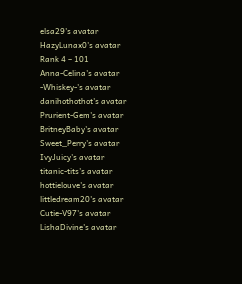elsa29's avatar
HazyLunax0's avatar
Rank 4 – 101
Anna-Celina's avatar
-Whiskey-'s avatar
danihothothot's avatar
Prurient-Gem's avatar
BritneyBaby's avatar
Sweet_Perry's avatar
IvyJuicy's avatar
titanic-tits's avatar
hottielouve's avatar
littledream20's avatar
Cutie-V97's avatar
LishaDivine's avatar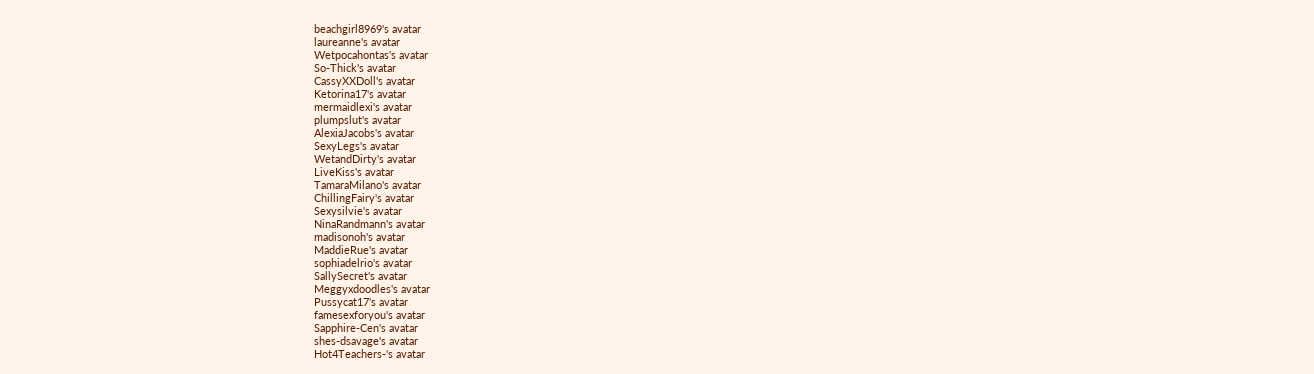beachgirl8969's avatar
laureanne's avatar
Wetpocahontas's avatar
So-Thick's avatar
CassyXXDoll's avatar
Ketorina17's avatar
mermaidlexi's avatar
plumpslut's avatar
AlexiaJacobs's avatar
SexyLegs's avatar
WetandDirty's avatar
LiveKiss's avatar
TamaraMilano's avatar
ChillingFairy's avatar
Sexysilvie's avatar
NinaRandmann's avatar
madisonoh's avatar
MaddieRue's avatar
sophiadelrio's avatar
SallySecret's avatar
Meggyxdoodles's avatar
Pussycat17's avatar
famesexforyou's avatar
Sapphire-Cen's avatar
shes-dsavage's avatar
Hot4Teachers-'s avatar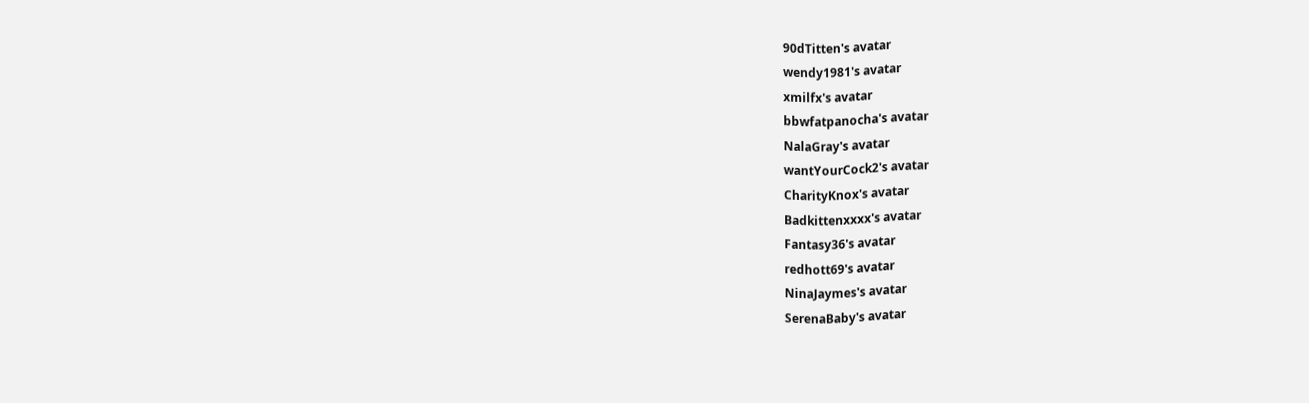90dTitten's avatar
wendy1981's avatar
xmilfx's avatar
bbwfatpanocha's avatar
NalaGray's avatar
wantYourCock2's avatar
CharityKnox's avatar
Badkittenxxxx's avatar
Fantasy36's avatar
redhott69's avatar
NinaJaymes's avatar
SerenaBaby's avatar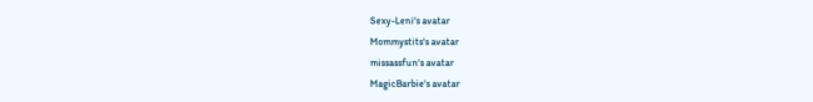Sexy-Leni's avatar
Mommystits's avatar
missassfun's avatar
MagicBarbie's avatar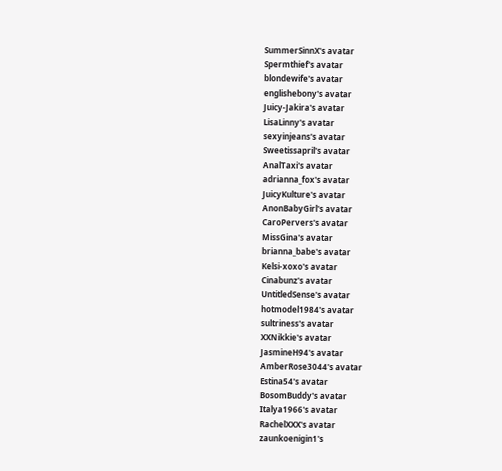SummerSinnX's avatar
Spermthief's avatar
blondewife's avatar
englishebony's avatar
Juicy-Jakira's avatar
LisaLinny's avatar
sexyinjeans's avatar
Sweetissapril's avatar
AnalTaxi's avatar
adrianna_fox's avatar
JuicyKulture's avatar
AnonBabyGirl's avatar
CaroPervers's avatar
MissGina's avatar
brianna_babe's avatar
Kelsi-xoxo's avatar
Cinabunz's avatar
UntitledSense's avatar
hotmodel1984's avatar
sultriness's avatar
XXNikkie's avatar
JasmineH94's avatar
AmberRose3044's avatar
Estina54's avatar
BosomBuddy's avatar
Italya1966's avatar
RachelXXX's avatar
zaunkoenigin1's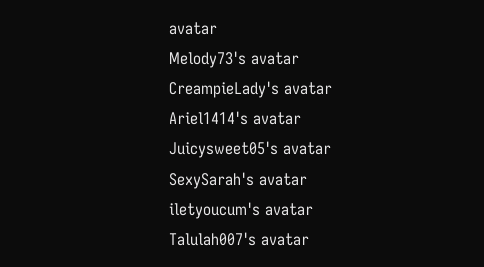avatar
Melody73's avatar
CreampieLady's avatar
Ariel1414's avatar
Juicysweet05's avatar
SexySarah's avatar
iletyoucum's avatar
Talulah007's avatar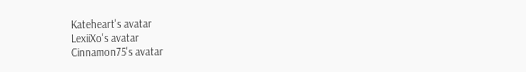Kateheart's avatar
LexiiXo's avatar
Cinnamon75's avatar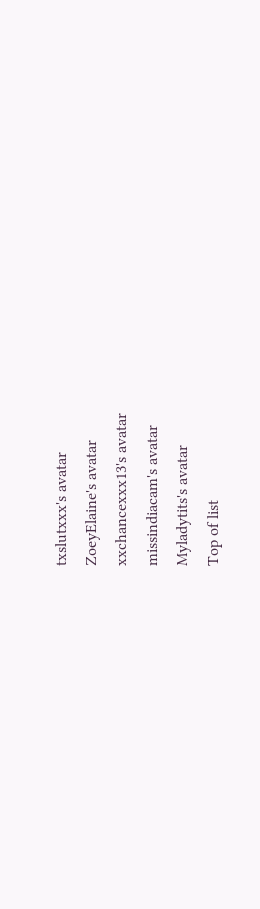txslutxxx's avatar
ZoeyElaine's avatar
xxchancexxx13's avatar
missindiacam's avatar
Myladytits's avatar
Top of list